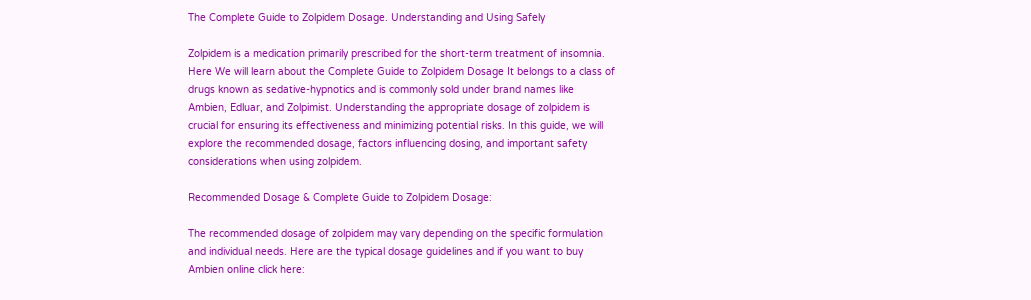The Complete Guide to Zolpidem Dosage. Understanding and Using Safely

Zolpidem is a medication primarily prescribed for the short-term treatment of insomnia. Here We will learn about the Complete Guide to Zolpidem Dosage It belongs to a class of drugs known as sedative-hypnotics and is commonly sold under brand names like Ambien, Edluar, and Zolpimist. Understanding the appropriate dosage of zolpidem is crucial for ensuring its effectiveness and minimizing potential risks. In this guide, we will explore the recommended dosage, factors influencing dosing, and important safety considerations when using zolpidem.

Recommended Dosage & Complete Guide to Zolpidem Dosage:

The recommended dosage of zolpidem may vary depending on the specific formulation and individual needs. Here are the typical dosage guidelines and if you want to buy Ambien online click here: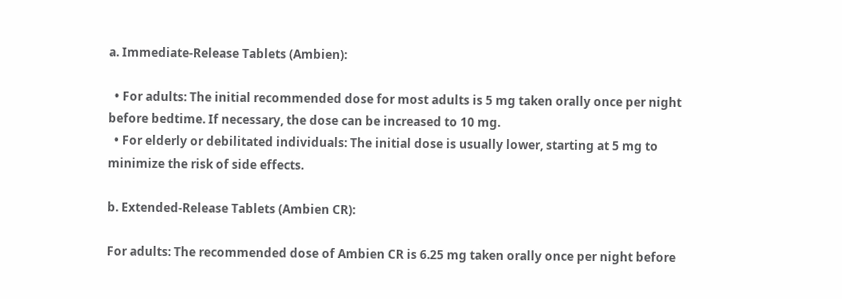a. Immediate-Release Tablets (Ambien):

  • For adults: The initial recommended dose for most adults is 5 mg taken orally once per night before bedtime. If necessary, the dose can be increased to 10 mg.
  • For elderly or debilitated individuals: The initial dose is usually lower, starting at 5 mg to minimize the risk of side effects.

b. Extended-Release Tablets (Ambien CR):

For adults: The recommended dose of Ambien CR is 6.25 mg taken orally once per night before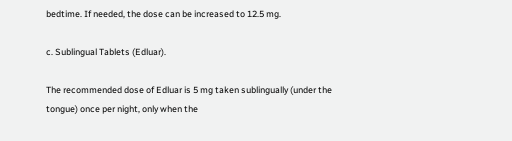bedtime. If needed, the dose can be increased to 12.5 mg.

c. Sublingual Tablets (Edluar).

The recommended dose of Edluar is 5 mg taken sublingually (under the tongue) once per night, only when the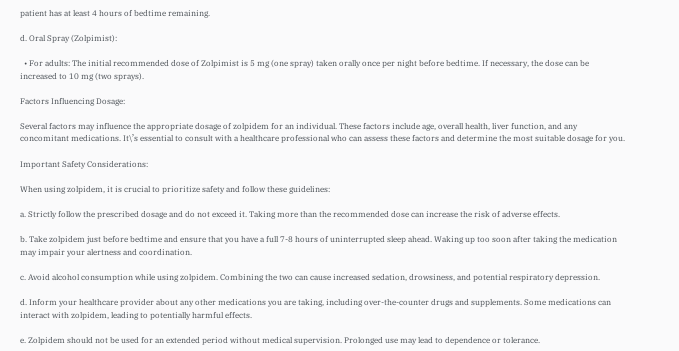patient has at least 4 hours of bedtime remaining.

d. Oral Spray (Zolpimist):

  • For adults: The initial recommended dose of Zolpimist is 5 mg (one spray) taken orally once per night before bedtime. If necessary, the dose can be increased to 10 mg (two sprays).

Factors Influencing Dosage:

Several factors may influence the appropriate dosage of zolpidem for an individual. These factors include age, overall health, liver function, and any concomitant medications. It\’s essential to consult with a healthcare professional who can assess these factors and determine the most suitable dosage for you.

Important Safety Considerations:

When using zolpidem, it is crucial to prioritize safety and follow these guidelines:

a. Strictly follow the prescribed dosage and do not exceed it. Taking more than the recommended dose can increase the risk of adverse effects.

b. Take zolpidem just before bedtime and ensure that you have a full 7-8 hours of uninterrupted sleep ahead. Waking up too soon after taking the medication may impair your alertness and coordination.

c. Avoid alcohol consumption while using zolpidem. Combining the two can cause increased sedation, drowsiness, and potential respiratory depression.

d. Inform your healthcare provider about any other medications you are taking, including over-the-counter drugs and supplements. Some medications can interact with zolpidem, leading to potentially harmful effects.

e. Zolpidem should not be used for an extended period without medical supervision. Prolonged use may lead to dependence or tolerance.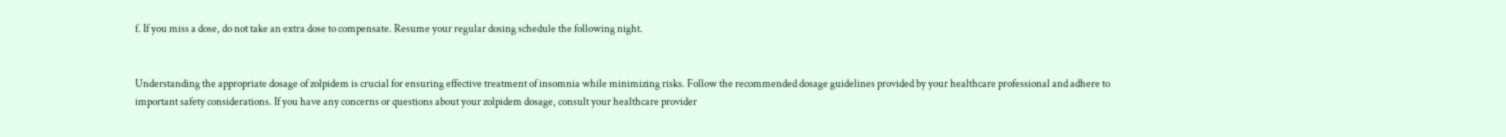f. If you miss a dose, do not take an extra dose to compensate. Resume your regular dosing schedule the following night.


Understanding the appropriate dosage of zolpidem is crucial for ensuring effective treatment of insomnia while minimizing risks. Follow the recommended dosage guidelines provided by your healthcare professional and adhere to important safety considerations. If you have any concerns or questions about your zolpidem dosage, consult your healthcare provider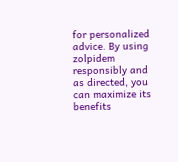for personalized advice. By using zolpidem responsibly and as directed, you can maximize its benefits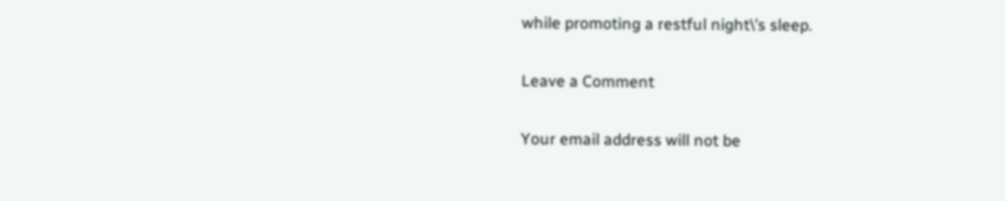while promoting a restful night\’s sleep.

Leave a Comment

Your email address will not be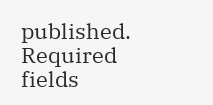published. Required fields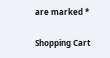are marked *

Shopping Cart